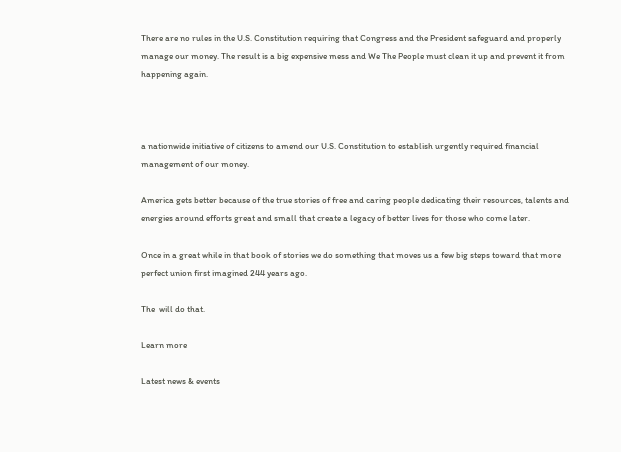There are no rules in the U.S. Constitution requiring that Congress and the President safeguard and properly manage our money. The result is a big expensive mess and We The People must clean it up and prevent it from happening again.



a nationwide initiative of citizens to amend our U.S. Constitution to establish urgently required financial management of our money.

America gets better because of the true stories of free and caring people dedicating their resources, talents and energies around efforts great and small that create a legacy of better lives for those who come later.

Once in a great while in that book of stories we do something that moves us a few big steps toward that more perfect union first imagined 244 years ago.

The  will do that.

Learn more

Latest news & events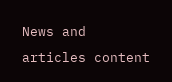News and articles content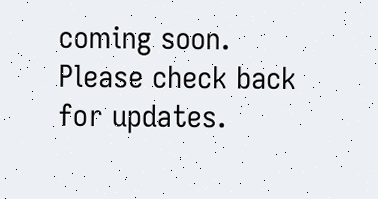coming soon.
Please check back for updates.